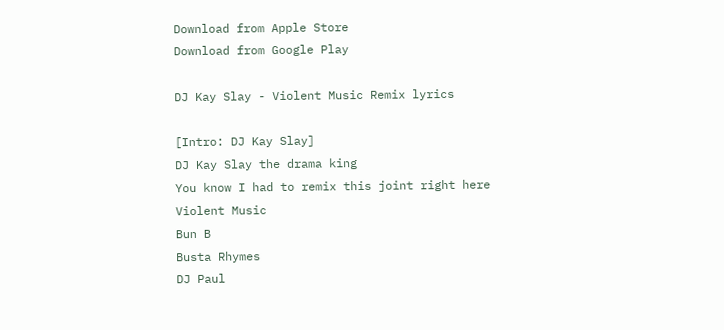Download from Apple Store
Download from Google Play

DJ Kay Slay - Violent Music Remix lyrics

[Intro: DJ Kay Slay]
DJ Kay Slay the drama king
You know I had to remix this joint right here
Violent Music
Bun B
Busta Rhymes
DJ Paul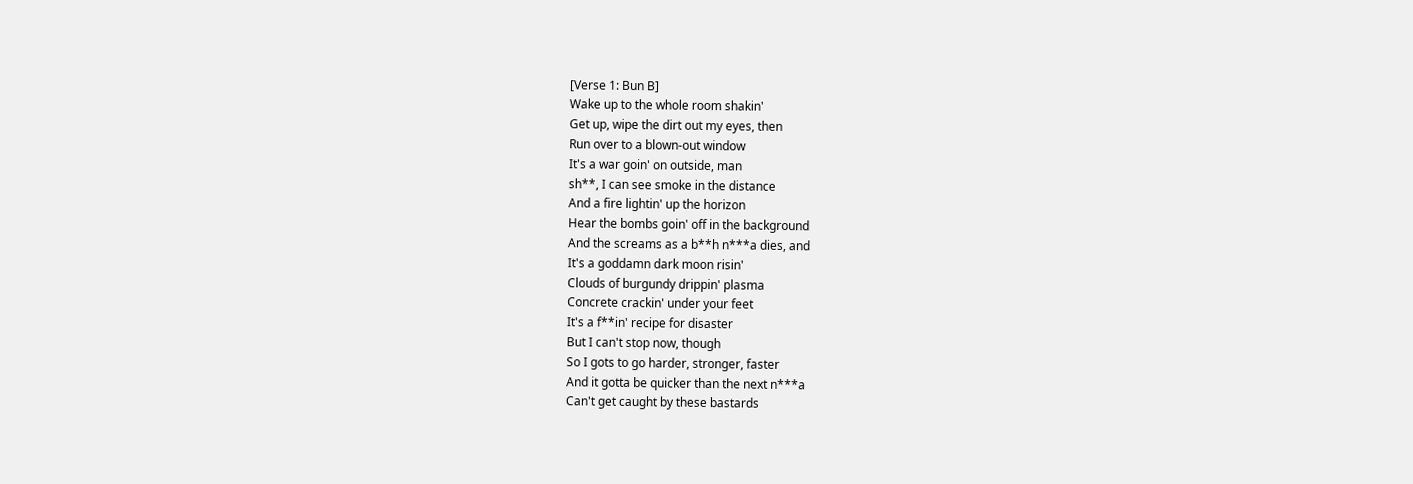[Verse 1: Bun B]
Wake up to the whole room shakin'
Get up, wipe the dirt out my eyes, then
Run over to a blown-out window
It's a war goin' on outside, man
sh**, I can see smoke in the distance
And a fire lightin' up the horizon
Hear the bombs goin' off in the background
And the screams as a b**h n***a dies, and
It's a goddamn dark moon risin'
Clouds of burgundy drippin' plasma
Concrete crackin' under your feet
It's a f**in' recipe for disaster
But I can't stop now, though
So I gots to go harder, stronger, faster
And it gotta be quicker than the next n***a
Can't get caught by these bastards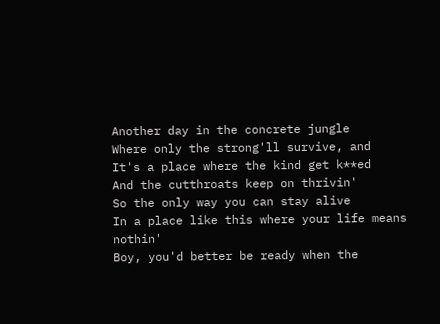Another day in the concrete jungle
Where only the strong'll survive, and
It's a place where the kind get k**ed
And the cutthroats keep on thrivin'
So the only way you can stay alive
In a place like this where your life means nothin'
Boy, you'd better be ready when the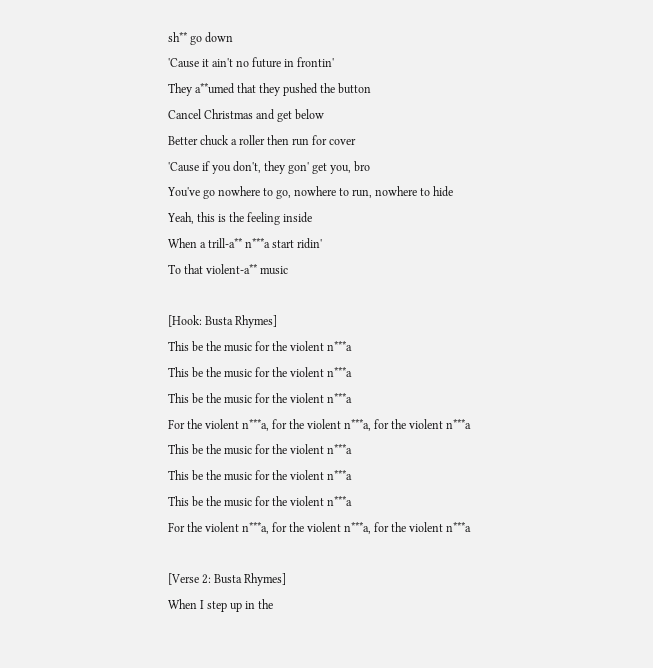sh** go down
'Cause it ain't no future in frontin'
They a**umed that they pushed the button
Cancel Christmas and get below
Better chuck a roller then run for cover
'Cause if you don't, they gon' get you, bro
You've go nowhere to go, nowhere to run, nowhere to hide
Yeah, this is the feeling inside
When a trill-a** n***a start ridin'
To that violent-a** music

[Hook: Busta Rhymes]
This be the music for the violent n***a
This be the music for the violent n***a
This be the music for the violent n***a
For the violent n***a, for the violent n***a, for the violent n***a
This be the music for the violent n***a
This be the music for the violent n***a
This be the music for the violent n***a
For the violent n***a, for the violent n***a, for the violent n***a

[Verse 2: Busta Rhymes]
When I step up in the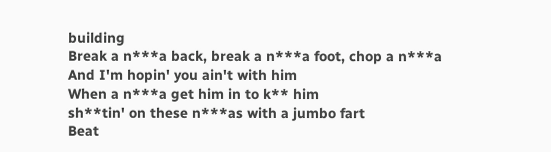building
Break a n***a back, break a n***a foot, chop a n***a
And I'm hopin' you ain't with him
When a n***a get him in to k** him
sh**tin' on these n***as with a jumbo fart
Beat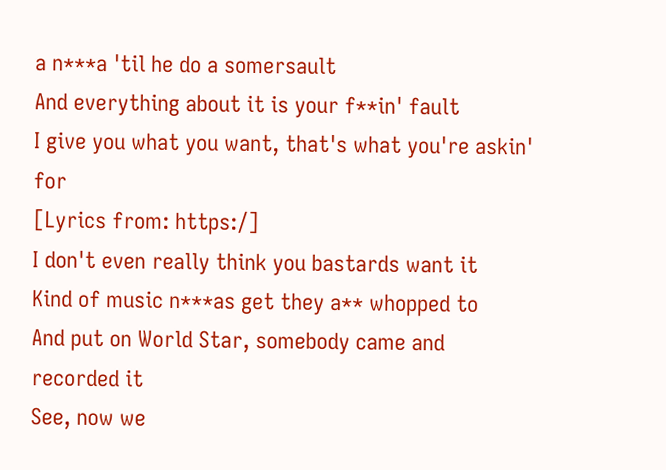a n***a 'til he do a somersault
And everything about it is your f**in' fault
I give you what you want, that's what you're askin' for
[Lyrics from: https:/]
I don't even really think you bastards want it
Kind of music n***as get they a** whopped to
And put on World Star, somebody came and recorded it
See, now we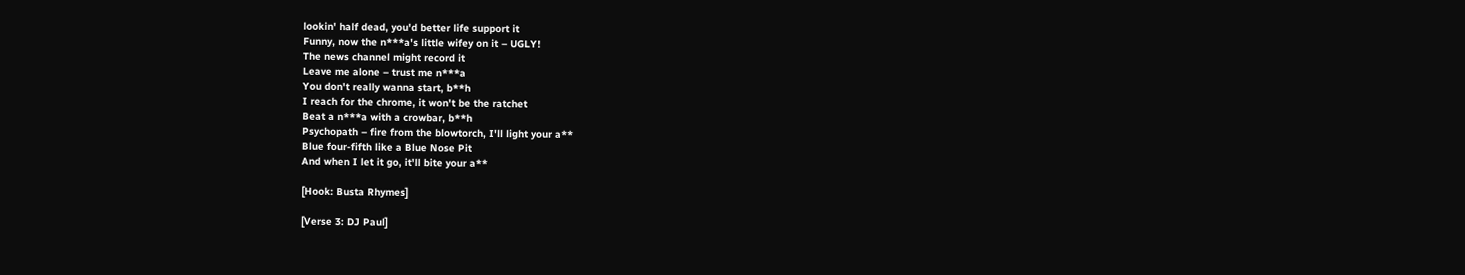lookin' half dead, you'd better life support it
Funny, now the n***a's little wifey on it – UGLY!
The news channel might record it
Leave me alone – trust me n***a
You don't really wanna start, b**h
I reach for the chrome, it won't be the ratchet
Beat a n***a with a crowbar, b**h
Psychopath – fire from the blowtorch, I'll light your a**
Blue four-fifth like a Blue Nose Pit
And when I let it go, it'll bite your a**

[Hook: Busta Rhymes]

[Verse 3: DJ Paul]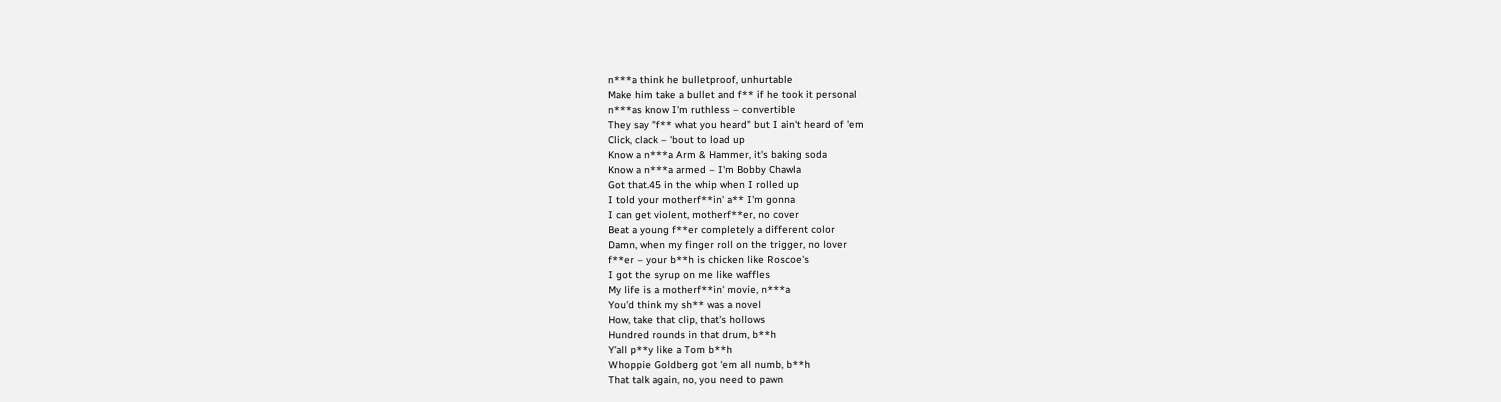n***a think he bulletproof, unhurtable
Make him take a bullet and f** if he took it personal
n***as know I'm ruthless – convertible
They say "f** what you heard" but I ain't heard of 'em
Click, clack – 'bout to load up
Know a n***a Arm & Hammer, it's baking soda
Know a n***a armed – I'm Bobby Chawla
Got that.45 in the whip when I rolled up
I told your motherf**in' a** I'm gonna
I can get violent, motherf**er, no cover
Beat a young f**er completely a different color
Damn, when my finger roll on the trigger, no lover
f**er – your b**h is chicken like Roscoe's
I got the syrup on me like waffles
My life is a motherf**in' movie, n***a
You'd think my sh** was a novel
How, take that clip, that's hollows
Hundred rounds in that drum, b**h
Y'all p**y like a Tom b**h
Whoppie Goldberg got 'em all numb, b**h
That talk again, no, you need to pawn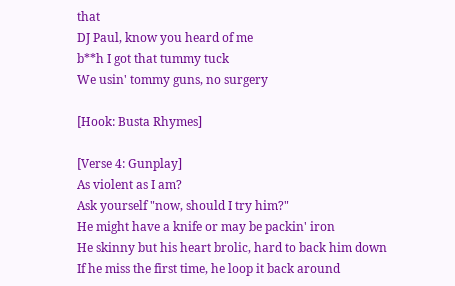that
DJ Paul, know you heard of me
b**h I got that tummy tuck
We usin' tommy guns, no surgery

[Hook: Busta Rhymes]

[Verse 4: Gunplay]
As violent as I am?
Ask yourself "now, should I try him?"
He might have a knife or may be packin' iron
He skinny but his heart brolic, hard to back him down
If he miss the first time, he loop it back around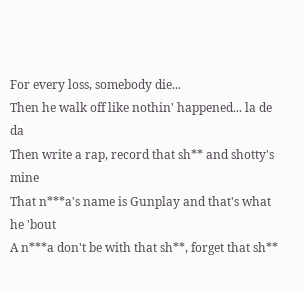For every loss, somebody die...
Then he walk off like nothin' happened... la de da
Then write a rap, record that sh** and shotty's mine
That n***a's name is Gunplay and that's what he 'bout
A n***a don't be with that sh**, forget that sh**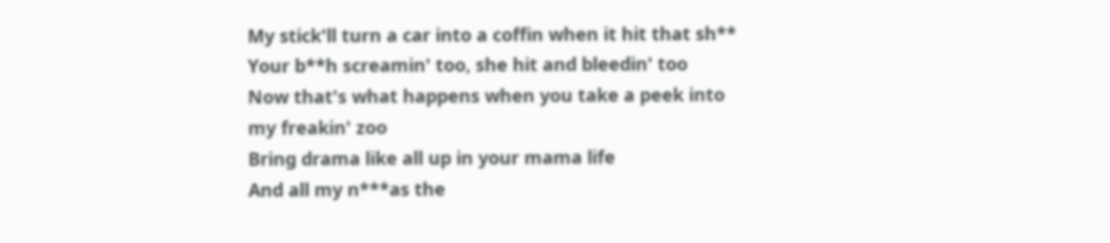My stick'll turn a car into a coffin when it hit that sh**
Your b**h screamin' too, she hit and bleedin' too
Now that's what happens when you take a peek into my freakin' zoo
Bring drama like all up in your mama life
And all my n***as the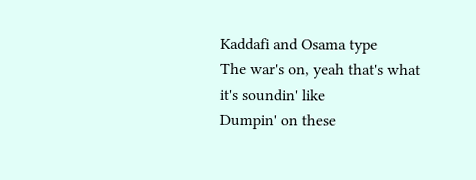Kaddafi and Osama type
The war's on, yeah that's what it's soundin' like
Dumpin' on these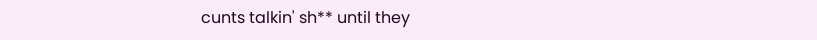cunts talkin' sh** until they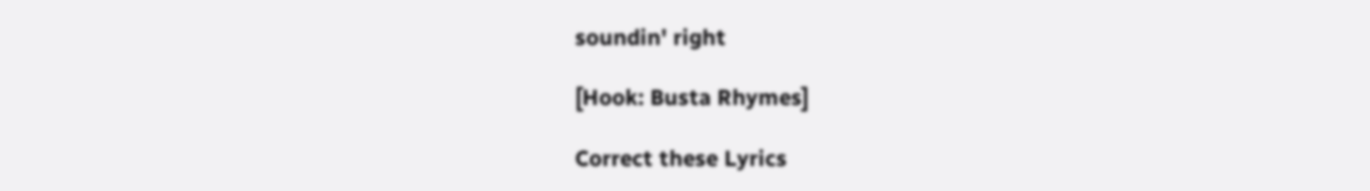soundin' right

[Hook: Busta Rhymes]

Correct these Lyrics